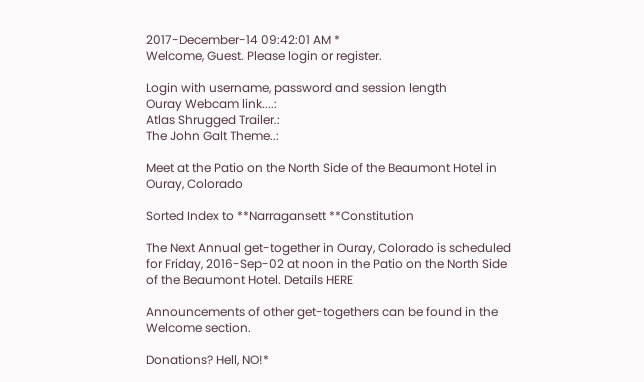2017-December-14 09:42:01 AM *
Welcome, Guest. Please login or register.

Login with username, password and session length
Ouray Webcam link....:
Atlas Shrugged Trailer.:
The John Galt Theme..:

Meet at the Patio on the North Side of the Beaumont Hotel in Ouray, Colorado

Sorted Index to **Narragansett **Constitution

The Next Annual get-together in Ouray, Colorado is scheduled for Friday, 2016-Sep-02 at noon in the Patio on the North Side of the Beaumont Hotel. Details HERE

Announcements of other get-togethers can be found in the Welcome section.

Donations? Hell, NO!*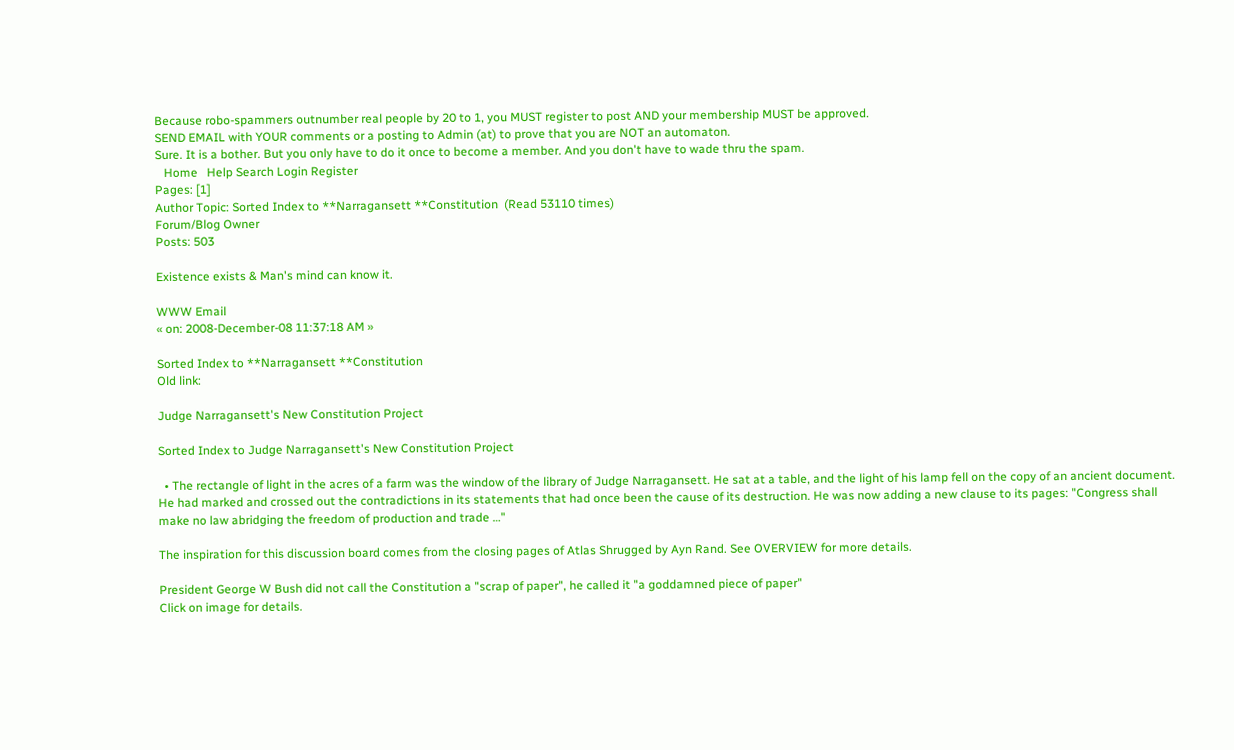Because robo-spammers outnumber real people by 20 to 1, you MUST register to post AND your membership MUST be approved.
SEND EMAIL with YOUR comments or a posting to Admin (at) to prove that you are NOT an automaton.
Sure. It is a bother. But you only have to do it once to become a member. And you don't have to wade thru the spam.
   Home   Help Search Login Register
Pages: [1]
Author Topic: Sorted Index to **Narragansett **Constitution  (Read 53110 times)
Forum/Blog Owner
Posts: 503

Existence exists & Man's mind can know it.

WWW Email
« on: 2008-December-08 11:37:18 AM »

Sorted Index to **Narragansett **Constitution
Old link:

Judge Narragansett's New Constitution Project

Sorted Index to Judge Narragansett's New Constitution Project

  • The rectangle of light in the acres of a farm was the window of the library of Judge Narragansett. He sat at a table, and the light of his lamp fell on the copy of an ancient document. He had marked and crossed out the contradictions in its statements that had once been the cause of its destruction. He was now adding a new clause to its pages: "Congress shall make no law abridging the freedom of production and trade …"

The inspiration for this discussion board comes from the closing pages of Atlas Shrugged by Ayn Rand. See OVERVIEW for more details.

President George W Bush did not call the Constitution a "scrap of paper", he called it "a goddamned piece of paper"
Click on image for details.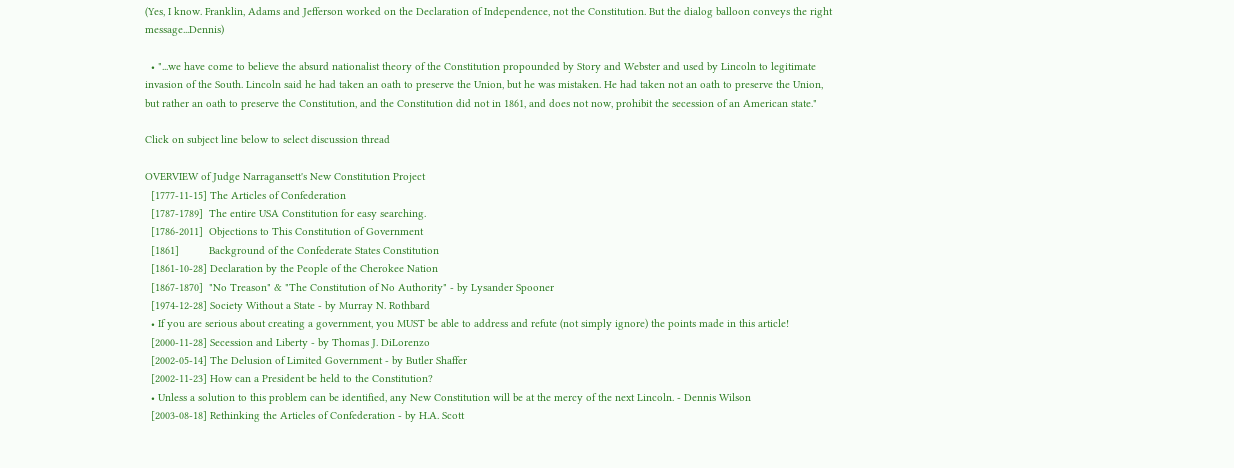(Yes, I know. Franklin, Adams and Jefferson worked on the Declaration of Independence, not the Constitution. But the dialog balloon conveys the right message...Dennis)

  • "...we have come to believe the absurd nationalist theory of the Constitution propounded by Story and Webster and used by Lincoln to legitimate invasion of the South. Lincoln said he had taken an oath to preserve the Union, but he was mistaken. He had taken not an oath to preserve the Union, but rather an oath to preserve the Constitution, and the Constitution did not in 1861, and does not now, prohibit the secession of an American state."

Click on subject line below to select discussion thread

OVERVIEW of Judge Narragansett's New Constitution Project
  [1777-11-15] The Articles of Confederation
  [1787-1789]  The entire USA Constitution for easy searching.
  [1786-2011]  Objections to This Constitution of Government
  [1861]          Background of the Confederate States Constitution
  [1861-10-28] Declaration by the People of the Cherokee Nation
  [1867-1870]  "No Treason" & "The Constitution of No Authority" - by Lysander Spooner
  [1974-12-28] Society Without a State - by Murray N. Rothbard
  • If you are serious about creating a government, you MUST be able to address and refute (not simply ignore) the points made in this article!
  [2000-11-28] Secession and Liberty - by Thomas J. DiLorenzo
  [2002-05-14] The Delusion of Limited Government - by Butler Shaffer
  [2002-11-23] How can a President be held to the Constitution?
  • Unless a solution to this problem can be identified, any New Constitution will be at the mercy of the next Lincoln. - Dennis Wilson
  [2003-08-18] Rethinking the Articles of Confederation - by H.A. Scott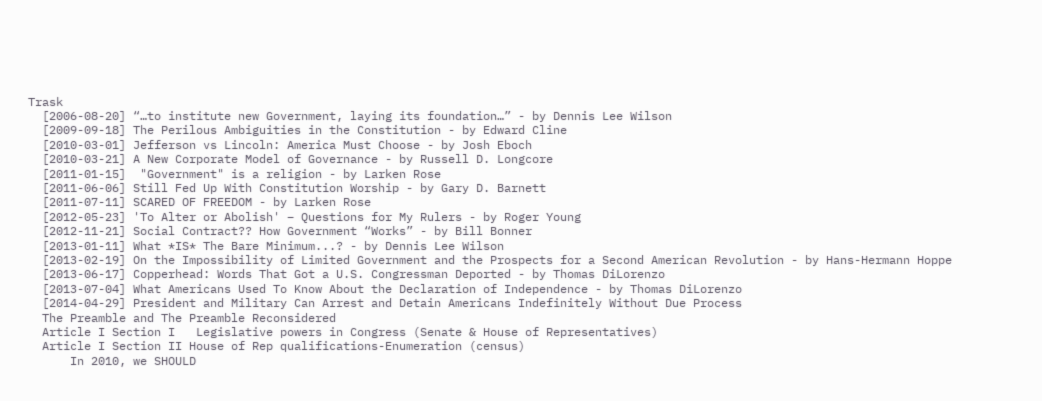Trask
  [2006-08-20] “…to institute new Government, laying its foundation…” - by Dennis Lee Wilson
  [2009-09-18] The Perilous Ambiguities in the Constitution - by Edward Cline
  [2010-03-01] Jefferson vs Lincoln: America Must Choose - by Josh Eboch
  [2010-03-21] A New Corporate Model of Governance - by Russell D. Longcore
  [2011-01-15]  "Government" is a religion - by Larken Rose
  [2011-06-06] Still Fed Up With Constitution Worship - by Gary D. Barnett
  [2011-07-11] SCARED OF FREEDOM - by Larken Rose
  [2012-05-23] 'To Alter or Abolish' – Questions for My Rulers - by Roger Young
  [2012-11-21] Social Contract?? How Government “Works” - by Bill Bonner
  [2013-01-11] What *IS* The Bare Minimum...? - by Dennis Lee Wilson
  [2013-02-19] On the Impossibility of Limited Government and the Prospects for a Second American Revolution - by Hans-Hermann Hoppe
  [2013-06-17] Copperhead: Words That Got a U.S. Congressman Deported - by Thomas DiLorenzo
  [2013-07-04] What Americans Used To Know About the Declaration of Independence - by Thomas DiLorenzo
  [2014-04-29] President and Military Can Arrest and Detain Americans Indefinitely Without Due Process
  The Preamble and The Preamble Reconsidered
  Article I Section I   Legislative powers in Congress (Senate & House of Representatives)
  Article I Section II House of Rep qualifications-Enumeration (census)
      In 2010, we SHOULD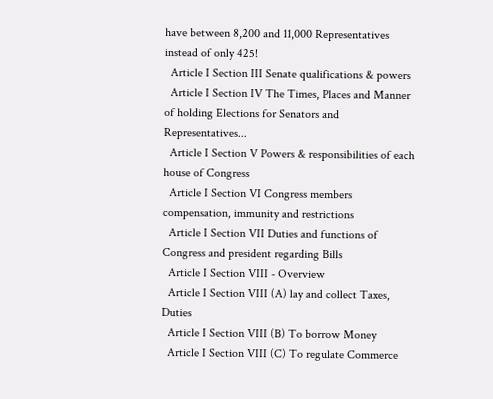have between 8,200 and 11,000 Representatives instead of only 425!
  Article I Section III Senate qualifications & powers
  Article I Section IV The Times, Places and Manner of holding Elections for Senators and Representatives...
  Article I Section V Powers & responsibilities of each house of Congress
  Article I Section VI Congress members compensation, immunity and restrictions
  Article I Section VII Duties and functions of Congress and president regarding Bills
  Article I Section VIII - Overview
  Article I Section VIII (A) lay and collect Taxes, Duties
  Article I Section VIII (B) To borrow Money
  Article I Section VIII (C) To regulate Commerce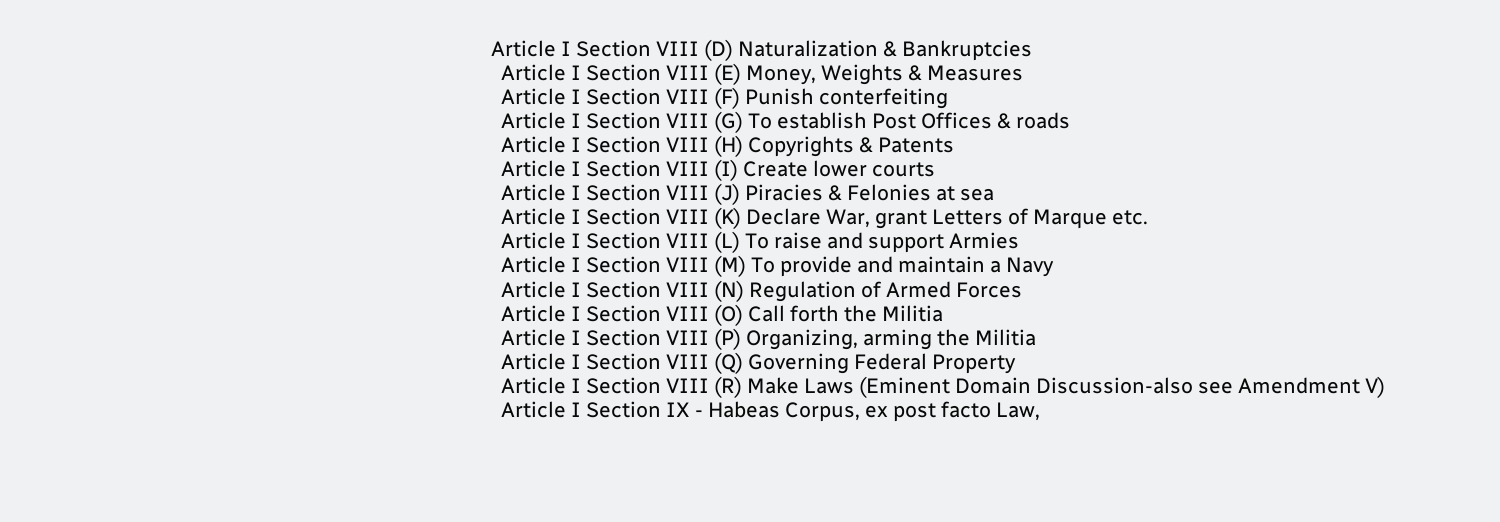Article I Section VIII (D) Naturalization & Bankruptcies
  Article I Section VIII (E) Money, Weights & Measures
  Article I Section VIII (F) Punish conterfeiting
  Article I Section VIII (G) To establish Post Offices & roads
  Article I Section VIII (H) Copyrights & Patents
  Article I Section VIII (I) Create lower courts
  Article I Section VIII (J) Piracies & Felonies at sea
  Article I Section VIII (K) Declare War, grant Letters of Marque etc.
  Article I Section VIII (L) To raise and support Armies
  Article I Section VIII (M) To provide and maintain a Navy
  Article I Section VIII (N) Regulation of Armed Forces
  Article I Section VIII (O) Call forth the Militia
  Article I Section VIII (P) Organizing, arming the Militia
  Article I Section VIII (Q) Governing Federal Property
  Article I Section VIII (R) Make Laws (Eminent Domain Discussion-also see Amendment V)
  Article I Section IX - Habeas Corpus, ex post facto Law,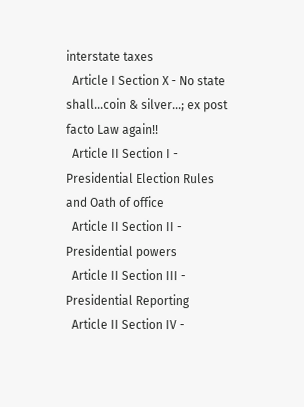interstate taxes
  Article I Section X - No state shall...coin & silver...; ex post facto Law again!!
  Article II Section I - Presidential Election Rules and Oath of office
  Article II Section II - Presidential powers
  Article II Section III - Presidential Reporting
  Article II Section IV -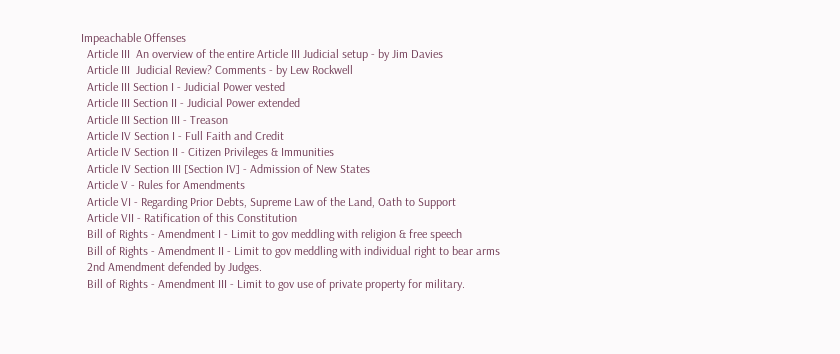Impeachable Offenses
  Article III  An overview of the entire Article III Judicial setup - by Jim Davies
  Article III  Judicial Review? Comments - by Lew Rockwell
  Article III Section I - Judicial Power vested
  Article III Section II - Judicial Power extended
  Article III Section III - Treason
  Article IV Section I - Full Faith and Credit
  Article IV Section II - Citizen Privileges & Immunities
  Article IV Section III [Section IV] - Admission of New States
  Article V - Rules for Amendments
  Article VI - Regarding Prior Debts, Supreme Law of the Land, Oath to Support
  Article VII - Ratification of this Constitution
  Bill of Rights - Amendment I - Limit to gov meddling with religion & free speech
  Bill of Rights - Amendment II - Limit to gov meddling with individual right to bear arms
  2nd Amendment defended by Judges.
  Bill of Rights - Amendment III - Limit to gov use of private property for military.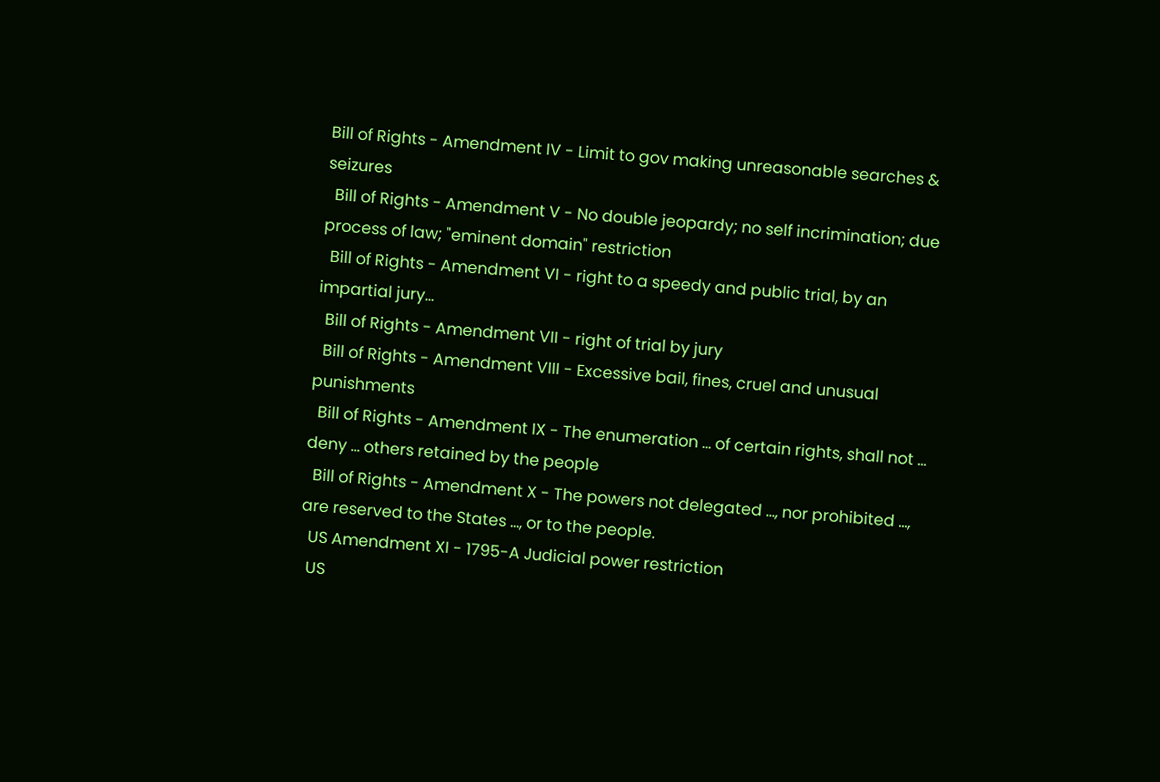Bill of Rights - Amendment IV - Limit to gov making unreasonable searches & seizures
  Bill of Rights - Amendment V - No double jeopardy; no self incrimination; due process of law; "eminent domain" restriction
  Bill of Rights - Amendment VI - right to a speedy and public trial, by an impartial jury...
  Bill of Rights - Amendment VII - right of trial by jury
  Bill of Rights - Amendment VIII - Excessive bail, fines, cruel and unusual punishments
  Bill of Rights - Amendment IX - The enumeration ... of certain rights, shall not ... deny ... others retained by the people
  Bill of Rights - Amendment X - The powers not delegated ..., nor prohibited ..., are reserved to the States ..., or to the people.
  US Amendment XI - 1795-A Judicial power restriction
  US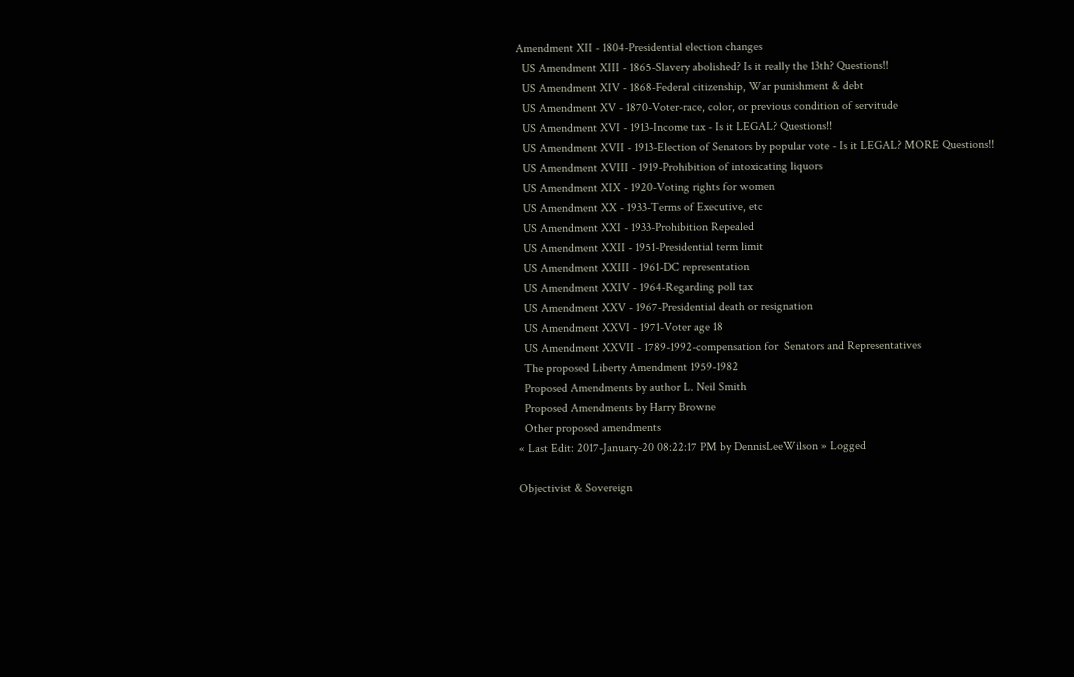Amendment XII - 1804-Presidential election changes
  US Amendment XIII - 1865-Slavery abolished? Is it really the 13th? Questions!!
  US Amendment XIV - 1868-Federal citizenship, War punishment & debt
  US Amendment XV - 1870-Voter-race, color, or previous condition of servitude
  US Amendment XVI - 1913-Income tax - Is it LEGAL? Questions!!
  US Amendment XVII - 1913-Election of Senators by popular vote - Is it LEGAL? MORE Questions!!
  US Amendment XVIII - 1919-Prohibition of intoxicating liquors
  US Amendment XIX - 1920-Voting rights for women
  US Amendment XX - 1933-Terms of Executive, etc
  US Amendment XXI - 1933-Prohibition Repealed
  US Amendment XXII - 1951-Presidential term limit
  US Amendment XXIII - 1961-DC representation
  US Amendment XXIV - 1964-Regarding poll tax
  US Amendment XXV - 1967-Presidential death or resignation
  US Amendment XXVI - 1971-Voter age 18
  US Amendment XXVII - 1789-1992-compensation for  Senators and Representatives
  The proposed Liberty Amendment 1959-1982
  Proposed Amendments by author L. Neil Smith
  Proposed Amendments by Harry Browne
  Other proposed amendments
« Last Edit: 2017-January-20 08:22:17 PM by DennisLeeWilson » Logged

Objectivist & Sovereign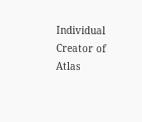Individual
Creator of Atlas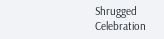Shrugged Celebration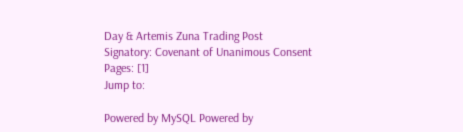Day & Artemis Zuna Trading Post
Signatory: Covenant of Unanimous Consent
Pages: [1]
Jump to:

Powered by MySQL Powered by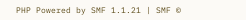PHP Powered by SMF 1.1.21 | SMF ©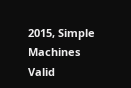2015, Simple Machines Valid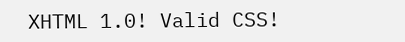XHTML 1.0! Valid CSS!